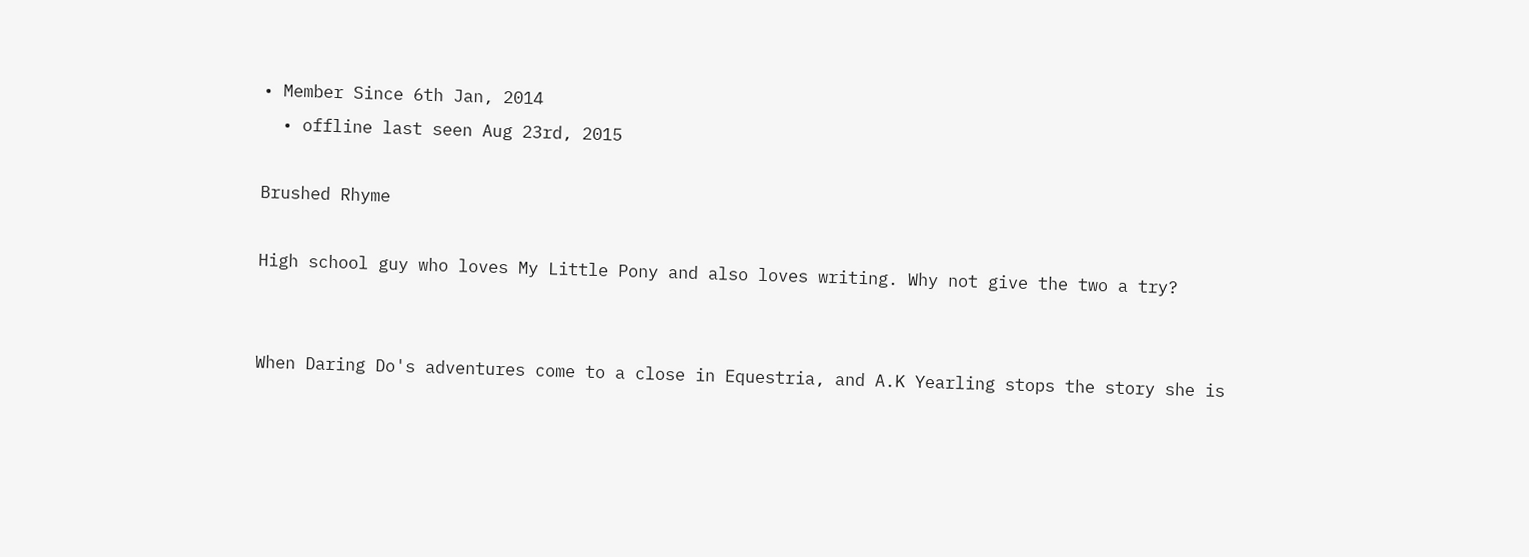• Member Since 6th Jan, 2014
  • offline last seen Aug 23rd, 2015

Brushed Rhyme

High school guy who loves My Little Pony and also loves writing. Why not give the two a try?


When Daring Do's adventures come to a close in Equestria, and A.K Yearling stops the story she is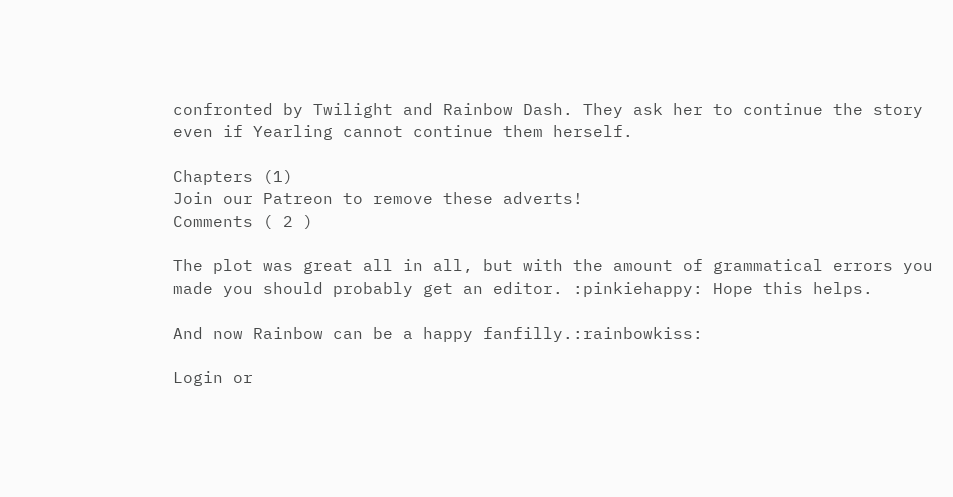confronted by Twilight and Rainbow Dash. They ask her to continue the story even if Yearling cannot continue them herself.

Chapters (1)
Join our Patreon to remove these adverts!
Comments ( 2 )

The plot was great all in all, but with the amount of grammatical errors you made you should probably get an editor. :pinkiehappy: Hope this helps.

And now Rainbow can be a happy fanfilly.:rainbowkiss:

Login or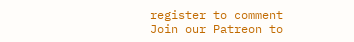register to comment
Join our Patreon to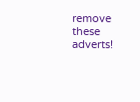remove these adverts!